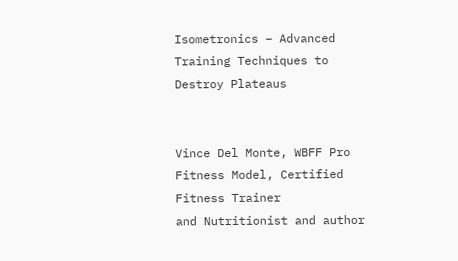Isometronics – Advanced Training Techniques to Destroy Plateaus


Vince Del Monte, WBFF Pro Fitness Model, Certified Fitness Trainer
and Nutritionist and author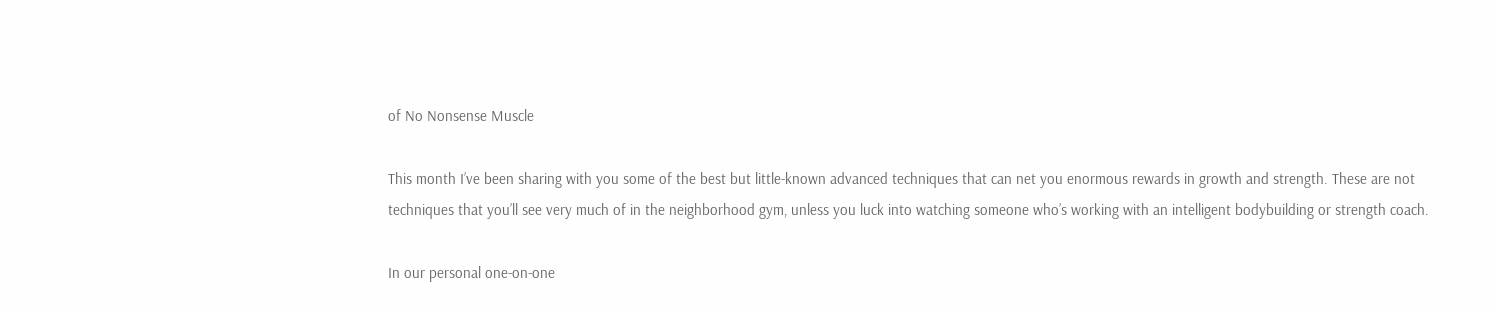of No Nonsense Muscle

This month I’ve been sharing with you some of the best but little-known advanced techniques that can net you enormous rewards in growth and strength. These are not techniques that you’ll see very much of in the neighborhood gym, unless you luck into watching someone who’s working with an intelligent bodybuilding or strength coach.

In our personal one-on-one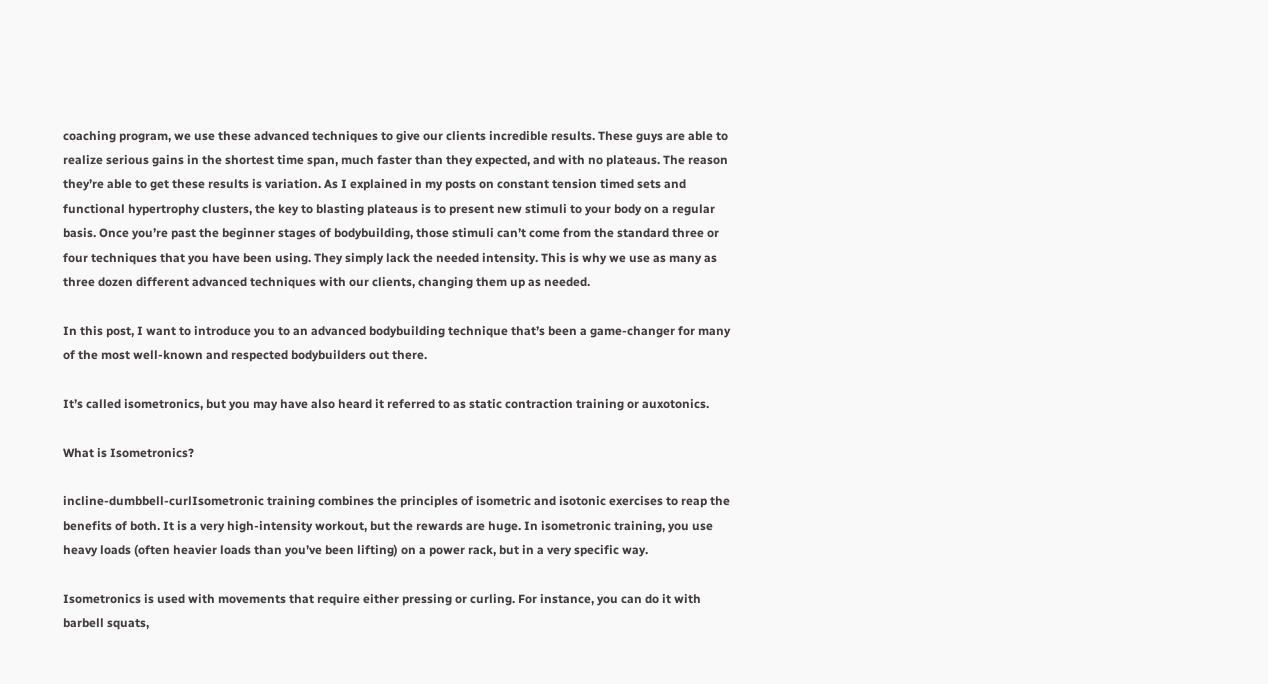coaching program, we use these advanced techniques to give our clients incredible results. These guys are able to realize serious gains in the shortest time span, much faster than they expected, and with no plateaus. The reason they’re able to get these results is variation. As I explained in my posts on constant tension timed sets and functional hypertrophy clusters, the key to blasting plateaus is to present new stimuli to your body on a regular basis. Once you’re past the beginner stages of bodybuilding, those stimuli can’t come from the standard three or four techniques that you have been using. They simply lack the needed intensity. This is why we use as many as three dozen different advanced techniques with our clients, changing them up as needed.

In this post, I want to introduce you to an advanced bodybuilding technique that’s been a game-changer for many of the most well-known and respected bodybuilders out there.

It’s called isometronics, but you may have also heard it referred to as static contraction training or auxotonics.

What is Isometronics?

incline-dumbbell-curlIsometronic training combines the principles of isometric and isotonic exercises to reap the benefits of both. It is a very high-intensity workout, but the rewards are huge. In isometronic training, you use heavy loads (often heavier loads than you’ve been lifting) on a power rack, but in a very specific way.

Isometronics is used with movements that require either pressing or curling. For instance, you can do it with barbell squats,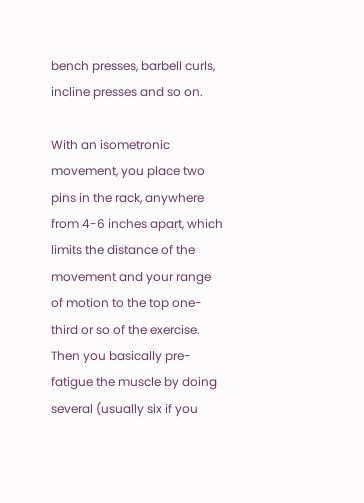bench presses, barbell curls, incline presses and so on.

With an isometronic movement, you place two pins in the rack, anywhere from 4-6 inches apart, which limits the distance of the movement and your range of motion to the top one-third or so of the exercise. Then you basically pre-fatigue the muscle by doing several (usually six if you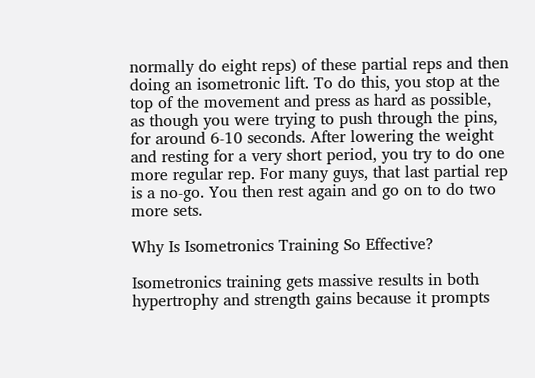normally do eight reps) of these partial reps and then doing an isometronic lift. To do this, you stop at the top of the movement and press as hard as possible, as though you were trying to push through the pins, for around 6-10 seconds. After lowering the weight and resting for a very short period, you try to do one more regular rep. For many guys, that last partial rep is a no-go. You then rest again and go on to do two more sets.

Why Is Isometronics Training So Effective?

Isometronics training gets massive results in both hypertrophy and strength gains because it prompts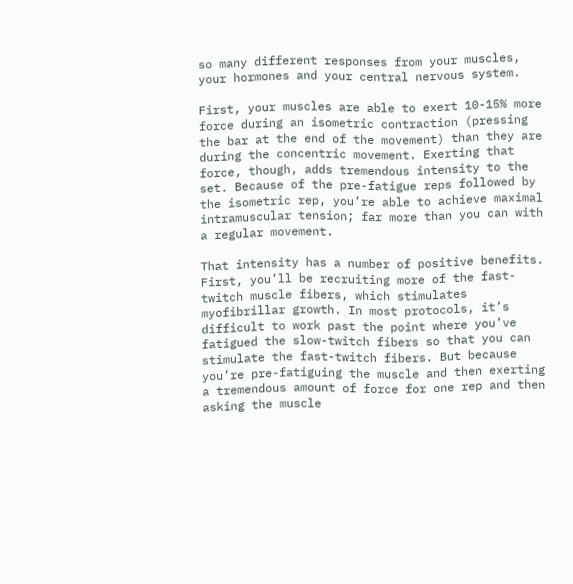so many different responses from your muscles, your hormones and your central nervous system.

First, your muscles are able to exert 10-15% more force during an isometric contraction (pressing the bar at the end of the movement) than they are during the concentric movement. Exerting that force, though, adds tremendous intensity to the set. Because of the pre-fatigue reps followed by the isometric rep, you’re able to achieve maximal intramuscular tension; far more than you can with a regular movement.

That intensity has a number of positive benefits. First, you’ll be recruiting more of the fast-twitch muscle fibers, which stimulates myofibrillar growth. In most protocols, it’s difficult to work past the point where you’ve fatigued the slow-twitch fibers so that you can stimulate the fast-twitch fibers. But because you’re pre-fatiguing the muscle and then exerting a tremendous amount of force for one rep and then asking the muscle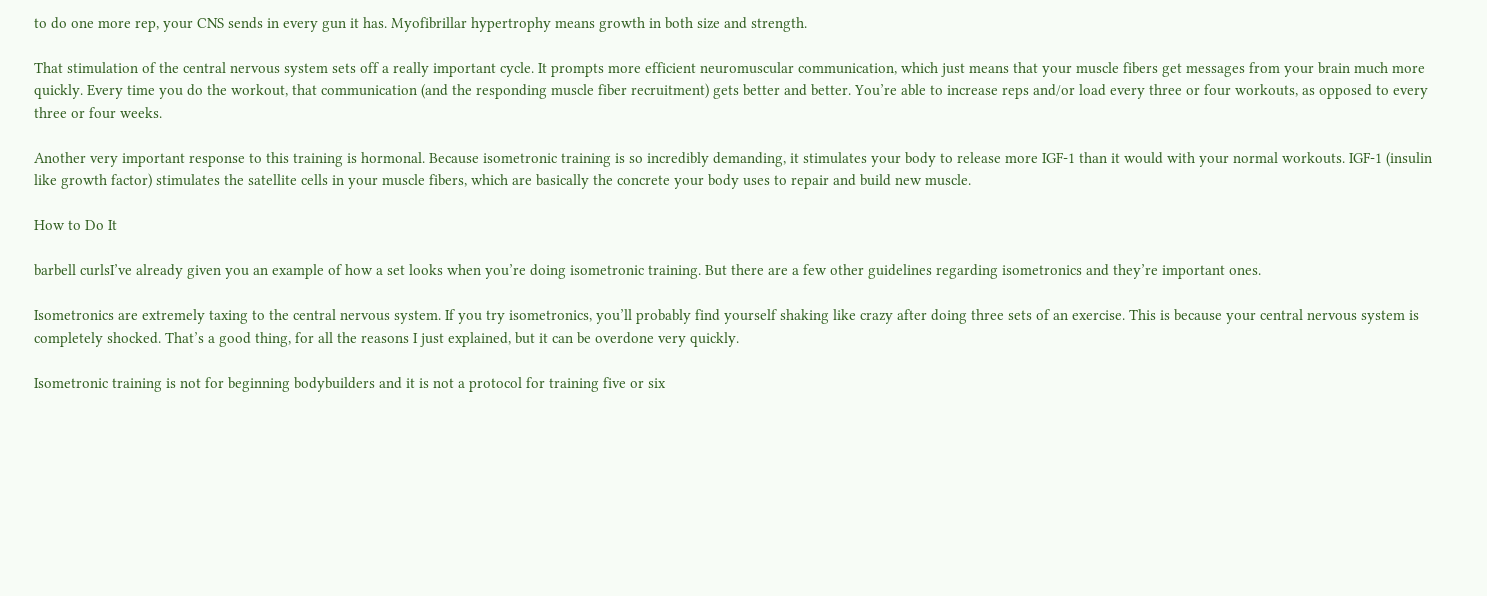to do one more rep, your CNS sends in every gun it has. Myofibrillar hypertrophy means growth in both size and strength.

That stimulation of the central nervous system sets off a really important cycle. It prompts more efficient neuromuscular communication, which just means that your muscle fibers get messages from your brain much more quickly. Every time you do the workout, that communication (and the responding muscle fiber recruitment) gets better and better. You’re able to increase reps and/or load every three or four workouts, as opposed to every three or four weeks.

Another very important response to this training is hormonal. Because isometronic training is so incredibly demanding, it stimulates your body to release more IGF-1 than it would with your normal workouts. IGF-1 (insulin like growth factor) stimulates the satellite cells in your muscle fibers, which are basically the concrete your body uses to repair and build new muscle.

How to Do It

barbell curlsI’ve already given you an example of how a set looks when you’re doing isometronic training. But there are a few other guidelines regarding isometronics and they’re important ones.

Isometronics are extremely taxing to the central nervous system. If you try isometronics, you’ll probably find yourself shaking like crazy after doing three sets of an exercise. This is because your central nervous system is completely shocked. That’s a good thing, for all the reasons I just explained, but it can be overdone very quickly.

Isometronic training is not for beginning bodybuilders and it is not a protocol for training five or six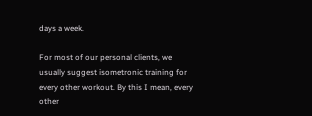days a week.

For most of our personal clients, we usually suggest isometronic training for every other workout. By this I mean, every other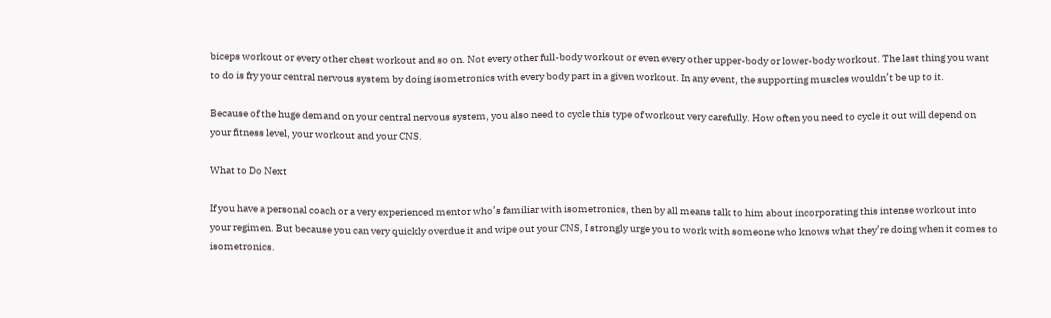biceps workout or every other chest workout and so on. Not every other full-body workout or even every other upper-body or lower-body workout. The last thing you want to do is fry your central nervous system by doing isometronics with every body part in a given workout. In any event, the supporting muscles wouldn’t be up to it.

Because of the huge demand on your central nervous system, you also need to cycle this type of workout very carefully. How often you need to cycle it out will depend on your fitness level, your workout and your CNS.

What to Do Next

If you have a personal coach or a very experienced mentor who’s familiar with isometronics, then by all means talk to him about incorporating this intense workout into your regimen. But because you can very quickly overdue it and wipe out your CNS, I strongly urge you to work with someone who knows what they’re doing when it comes to isometronics.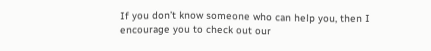If you don’t know someone who can help you, then I encourage you to check out our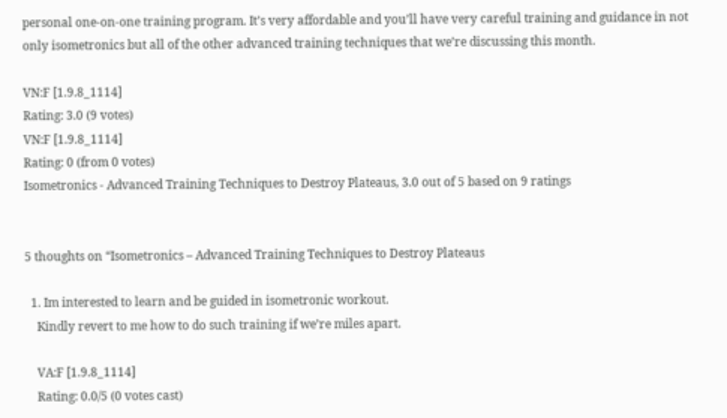personal one-on-one training program. It’s very affordable and you’ll have very careful training and guidance in not only isometronics but all of the other advanced training techniques that we’re discussing this month.

VN:F [1.9.8_1114]
Rating: 3.0 (9 votes)
VN:F [1.9.8_1114]
Rating: 0 (from 0 votes)
Isometronics - Advanced Training Techniques to Destroy Plateaus, 3.0 out of 5 based on 9 ratings


5 thoughts on “Isometronics – Advanced Training Techniques to Destroy Plateaus

  1. Im interested to learn and be guided in isometronic workout.
    Kindly revert to me how to do such training if we’re miles apart.

    VA:F [1.9.8_1114]
    Rating: 0.0/5 (0 votes cast)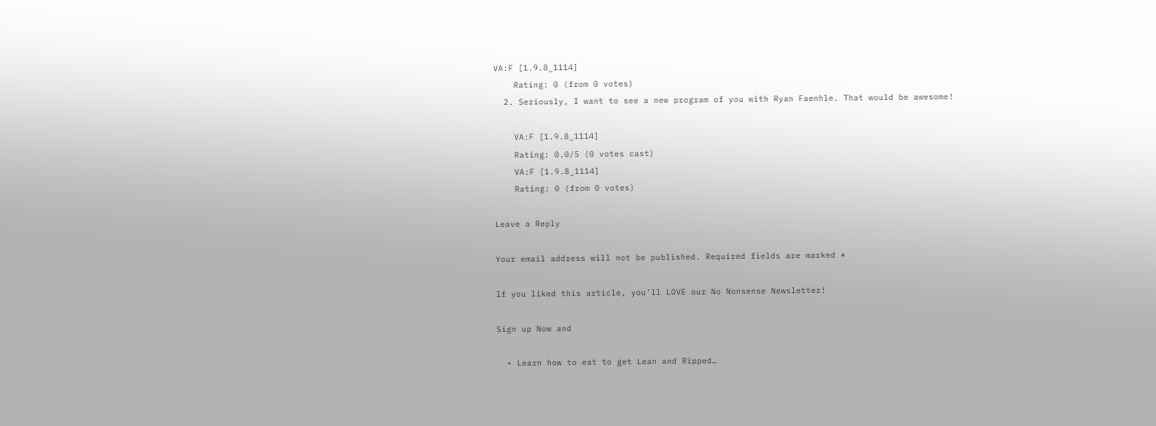VA:F [1.9.8_1114]
    Rating: 0 (from 0 votes)
  2. Seriously, I want to see a new program of you with Ryan Faenhle. That would be awesome!

    VA:F [1.9.8_1114]
    Rating: 0.0/5 (0 votes cast)
    VA:F [1.9.8_1114]
    Rating: 0 (from 0 votes)

Leave a Reply

Your email address will not be published. Required fields are marked *

If you liked this article, you'll LOVE our No Nonsense Newsletter!

Sign up Now and

  • Learn how to eat to get Lean and Ripped…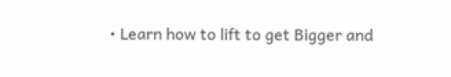• Learn how to lift to get Bigger and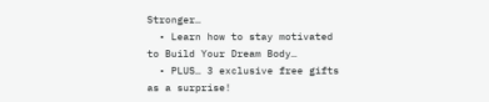Stronger…
  • Learn how to stay motivated to Build Your Dream Body…
  • PLUS… 3 exclusive free gifts as a surprise!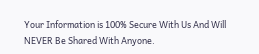Your Information is 100% Secure With Us And Will NEVER Be Shared With Anyone.